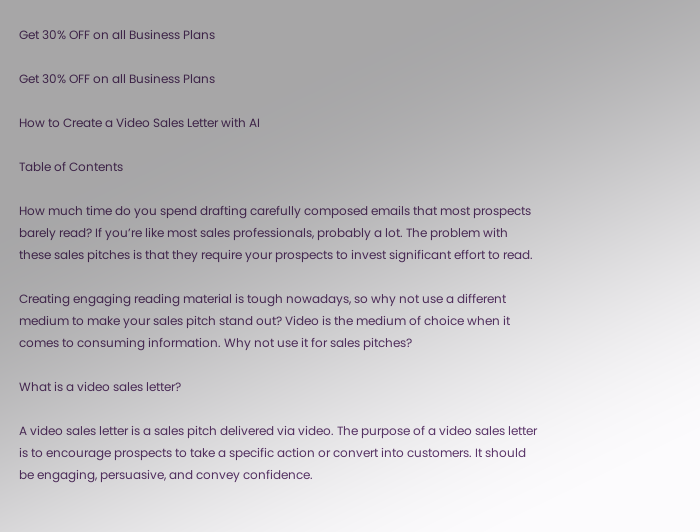Get 30% OFF on all Business Plans

Get 30% OFF on all Business Plans

How to Create a Video Sales Letter with AI

Table of Contents

How much time do you spend drafting carefully composed emails that most prospects barely read? If you’re like most sales professionals, probably a lot. The problem with these sales pitches is that they require your prospects to invest significant effort to read.

Creating engaging reading material is tough nowadays, so why not use a different medium to make your sales pitch stand out? Video is the medium of choice when it comes to consuming information. Why not use it for sales pitches?

What is a video sales letter?

A video sales letter is a sales pitch delivered via video. The purpose of a video sales letter is to encourage prospects to take a specific action or convert into customers. It should be engaging, persuasive, and convey confidence.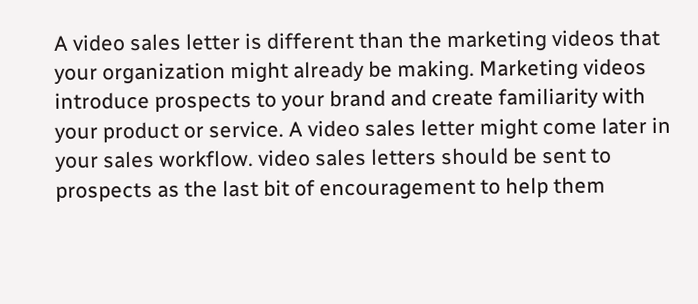A video sales letter is different than the marketing videos that your organization might already be making. Marketing videos introduce prospects to your brand and create familiarity with your product or service. A video sales letter might come later in your sales workflow. video sales letters should be sent to prospects as the last bit of encouragement to help them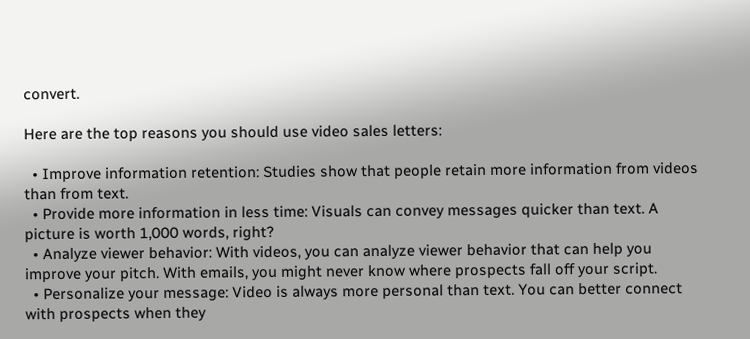convert.

Here are the top reasons you should use video sales letters:

  • Improve information retention: Studies show that people retain more information from videos than from text.
  • Provide more information in less time: Visuals can convey messages quicker than text. A picture is worth 1,000 words, right?
  • Analyze viewer behavior: With videos, you can analyze viewer behavior that can help you improve your pitch. With emails, you might never know where prospects fall off your script.
  • Personalize your message: Video is always more personal than text. You can better connect with prospects when they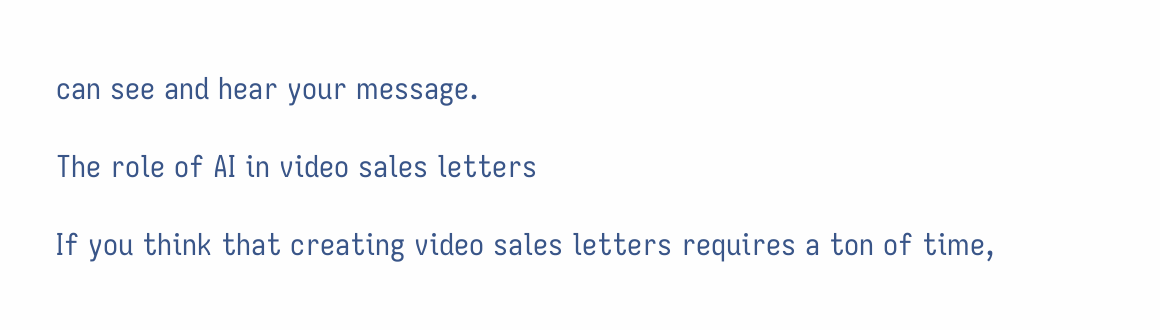can see and hear your message.

The role of AI in video sales letters

If you think that creating video sales letters requires a ton of time,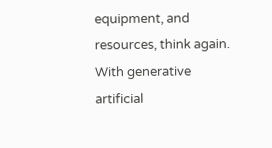equipment, and resources, think again. With generative artificial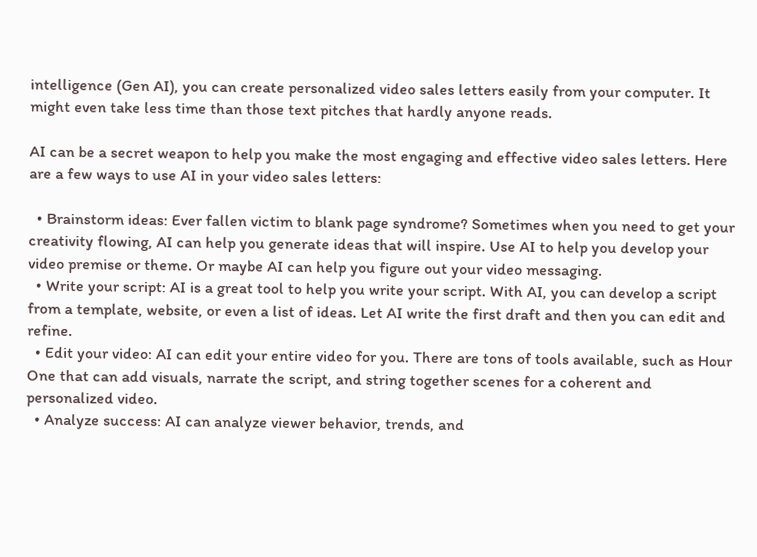intelligence (Gen AI), you can create personalized video sales letters easily from your computer. It might even take less time than those text pitches that hardly anyone reads.

AI can be a secret weapon to help you make the most engaging and effective video sales letters. Here are a few ways to use AI in your video sales letters:

  • Brainstorm ideas: Ever fallen victim to blank page syndrome? Sometimes when you need to get your creativity flowing, AI can help you generate ideas that will inspire. Use AI to help you develop your video premise or theme. Or maybe AI can help you figure out your video messaging.
  • Write your script: AI is a great tool to help you write your script. With AI, you can develop a script from a template, website, or even a list of ideas. Let AI write the first draft and then you can edit and refine.
  • Edit your video: AI can edit your entire video for you. There are tons of tools available, such as Hour One that can add visuals, narrate the script, and string together scenes for a coherent and personalized video.
  • Analyze success: AI can analyze viewer behavior, trends, and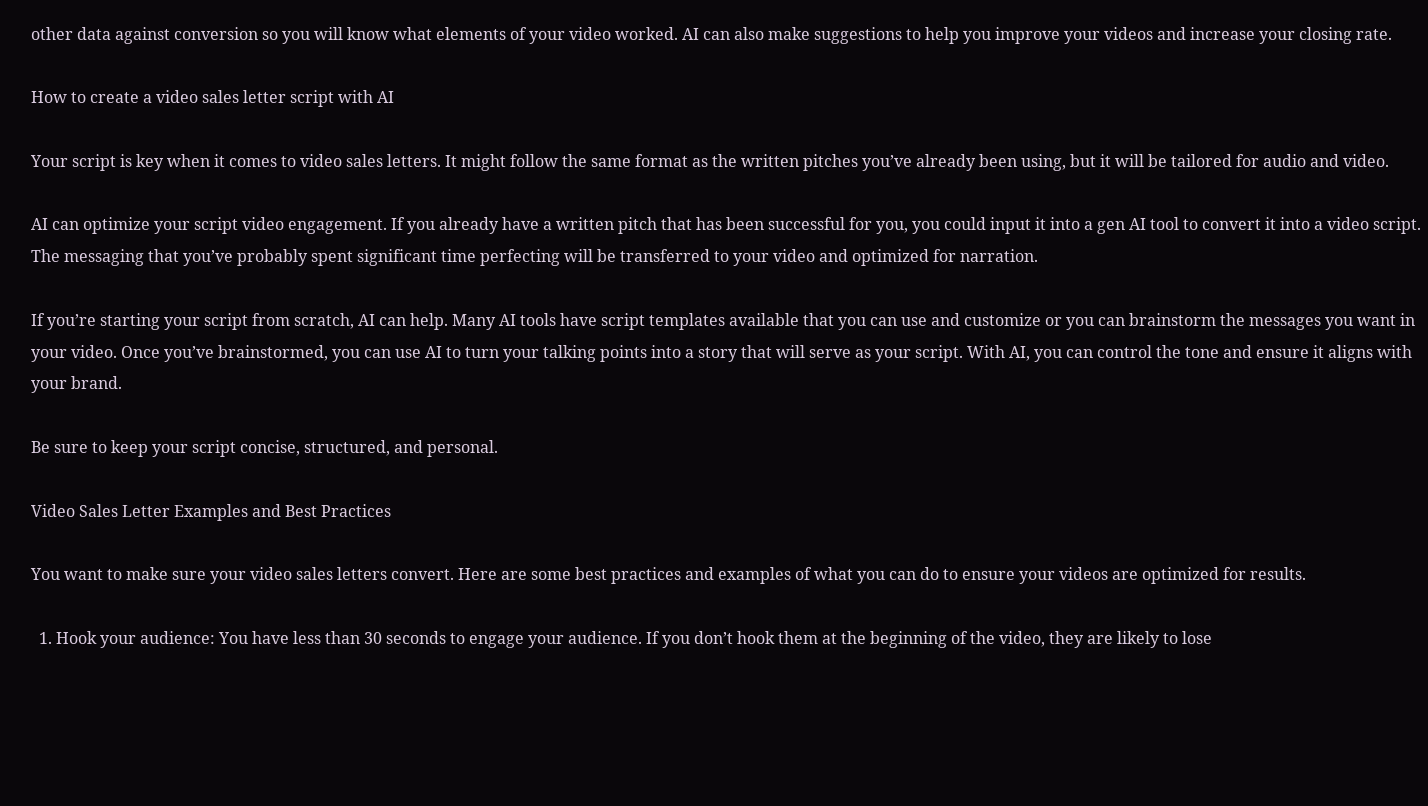other data against conversion so you will know what elements of your video worked. AI can also make suggestions to help you improve your videos and increase your closing rate.

How to create a video sales letter script with AI

Your script is key when it comes to video sales letters. It might follow the same format as the written pitches you’ve already been using, but it will be tailored for audio and video.

AI can optimize your script video engagement. If you already have a written pitch that has been successful for you, you could input it into a gen AI tool to convert it into a video script. The messaging that you’ve probably spent significant time perfecting will be transferred to your video and optimized for narration.

If you’re starting your script from scratch, AI can help. Many AI tools have script templates available that you can use and customize or you can brainstorm the messages you want in your video. Once you’ve brainstormed, you can use AI to turn your talking points into a story that will serve as your script. With AI, you can control the tone and ensure it aligns with your brand.

Be sure to keep your script concise, structured, and personal.

Video Sales Letter Examples and Best Practices

You want to make sure your video sales letters convert. Here are some best practices and examples of what you can do to ensure your videos are optimized for results.

  1. Hook your audience: You have less than 30 seconds to engage your audience. If you don’t hook them at the beginning of the video, they are likely to lose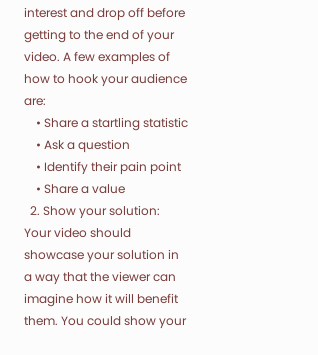interest and drop off before getting to the end of your video. A few examples of how to hook your audience are:
    • Share a startling statistic
    • Ask a question
    • Identify their pain point
    • Share a value
  2. Show your solution: Your video should showcase your solution in a way that the viewer can imagine how it will benefit them. You could show your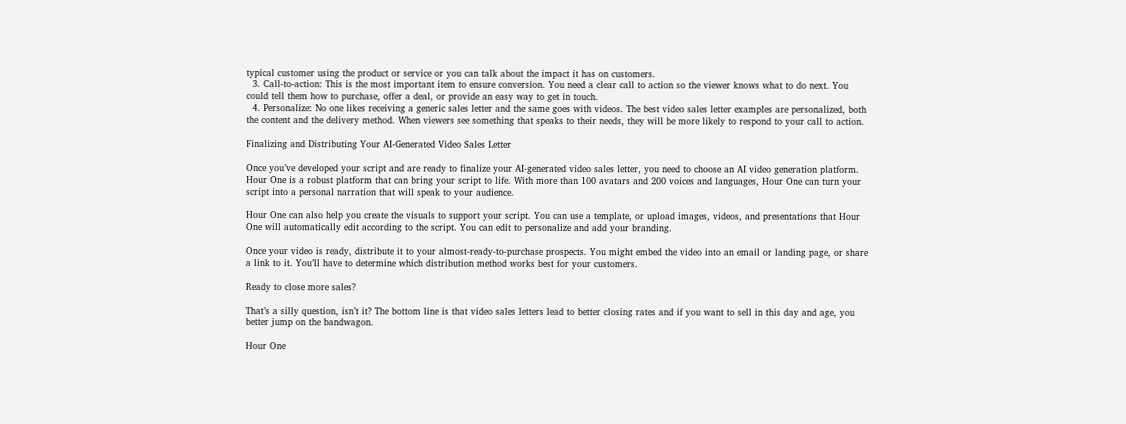typical customer using the product or service or you can talk about the impact it has on customers.
  3. Call-to-action: This is the most important item to ensure conversion. You need a clear call to action so the viewer knows what to do next. You could tell them how to purchase, offer a deal, or provide an easy way to get in touch.
  4. Personalize: No one likes receiving a generic sales letter and the same goes with videos. The best video sales letter examples are personalized, both the content and the delivery method. When viewers see something that speaks to their needs, they will be more likely to respond to your call to action.

Finalizing and Distributing Your AI-Generated Video Sales Letter

Once you’ve developed your script and are ready to finalize your AI-generated video sales letter, you need to choose an AI video generation platform. Hour One is a robust platform that can bring your script to life. With more than 100 avatars and 200 voices and languages, Hour One can turn your script into a personal narration that will speak to your audience.

Hour One can also help you create the visuals to support your script. You can use a template, or upload images, videos, and presentations that Hour One will automatically edit according to the script. You can edit to personalize and add your branding.

Once your video is ready, distribute it to your almost-ready-to-purchase prospects. You might embed the video into an email or landing page, or share a link to it. You’ll have to determine which distribution method works best for your customers.

Ready to close more sales?

That’s a silly question, isn’t it? The bottom line is that video sales letters lead to better closing rates and if you want to sell in this day and age, you better jump on the bandwagon.

Hour One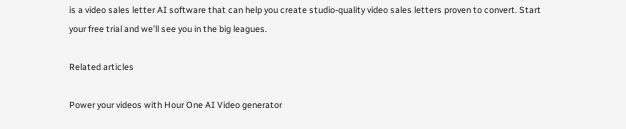is a video sales letter AI software that can help you create studio-quality video sales letters proven to convert. Start your free trial and we’ll see you in the big leagues.

Related articles

Power your videos with Hour One AI Video generator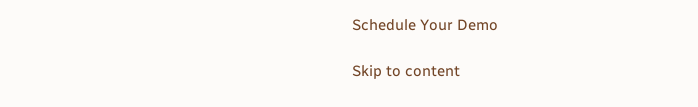Schedule Your Demo

Skip to content